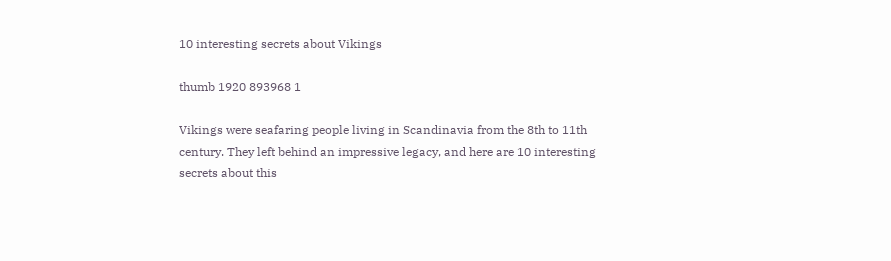10 interesting secrets about Vikings

thumb 1920 893968 1

Vikings were seafaring people living in Scandinavia from the 8th to 11th century. They left behind an impressive legacy, and here are 10 interesting secrets about this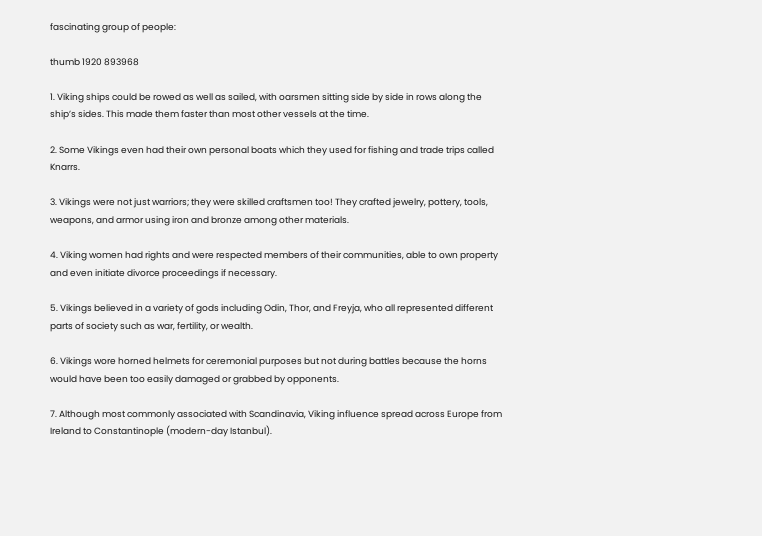fascinating group of people:

thumb 1920 893968

1. Viking ships could be rowed as well as sailed, with oarsmen sitting side by side in rows along the ship’s sides. This made them faster than most other vessels at the time.

2. Some Vikings even had their own personal boats which they used for fishing and trade trips called Knarrs.

3. Vikings were not just warriors; they were skilled craftsmen too! They crafted jewelry, pottery, tools, weapons, and armor using iron and bronze among other materials.

4. Viking women had rights and were respected members of their communities, able to own property and even initiate divorce proceedings if necessary.

5. Vikings believed in a variety of gods including Odin, Thor, and Freyja, who all represented different parts of society such as war, fertility, or wealth.

6. Vikings wore horned helmets for ceremonial purposes but not during battles because the horns would have been too easily damaged or grabbed by opponents.

7. Although most commonly associated with Scandinavia, Viking influence spread across Europe from Ireland to Constantinople (modern-day Istanbul).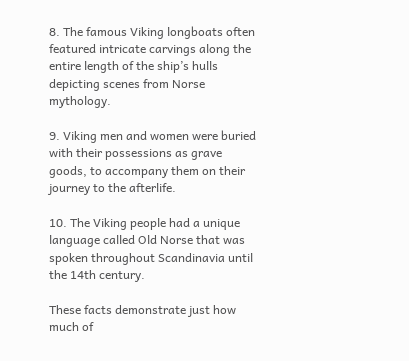8. The famous Viking longboats often featured intricate carvings along the entire length of the ship’s hulls depicting scenes from Norse mythology.

9. Viking men and women were buried with their possessions as grave goods, to accompany them on their journey to the afterlife.

10. The Viking people had a unique language called Old Norse that was spoken throughout Scandinavia until the 14th century.

These facts demonstrate just how much of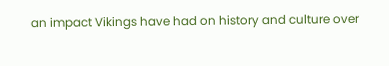an impact Vikings have had on history and culture over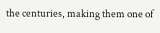the centuries, making them one of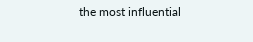the most influential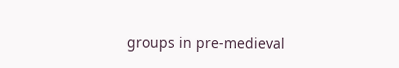groups in pre-medieval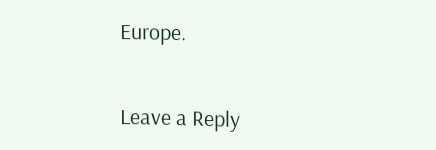Europe.


Leave a Reply